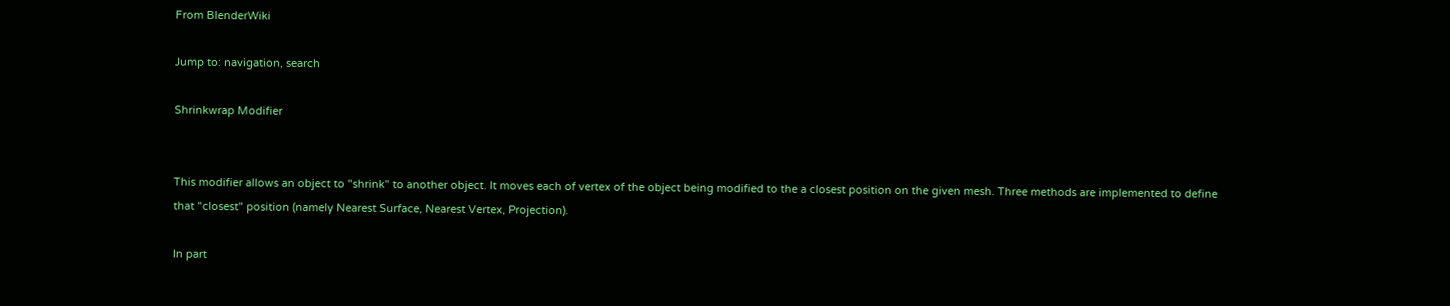From BlenderWiki

Jump to: navigation, search

Shrinkwrap Modifier


This modifier allows an object to "shrink" to another object. It moves each of vertex of the object being modified to the a closest position on the given mesh. Three methods are implemented to define that "closest" position (namely Nearest Surface, Nearest Vertex, Projection).

In part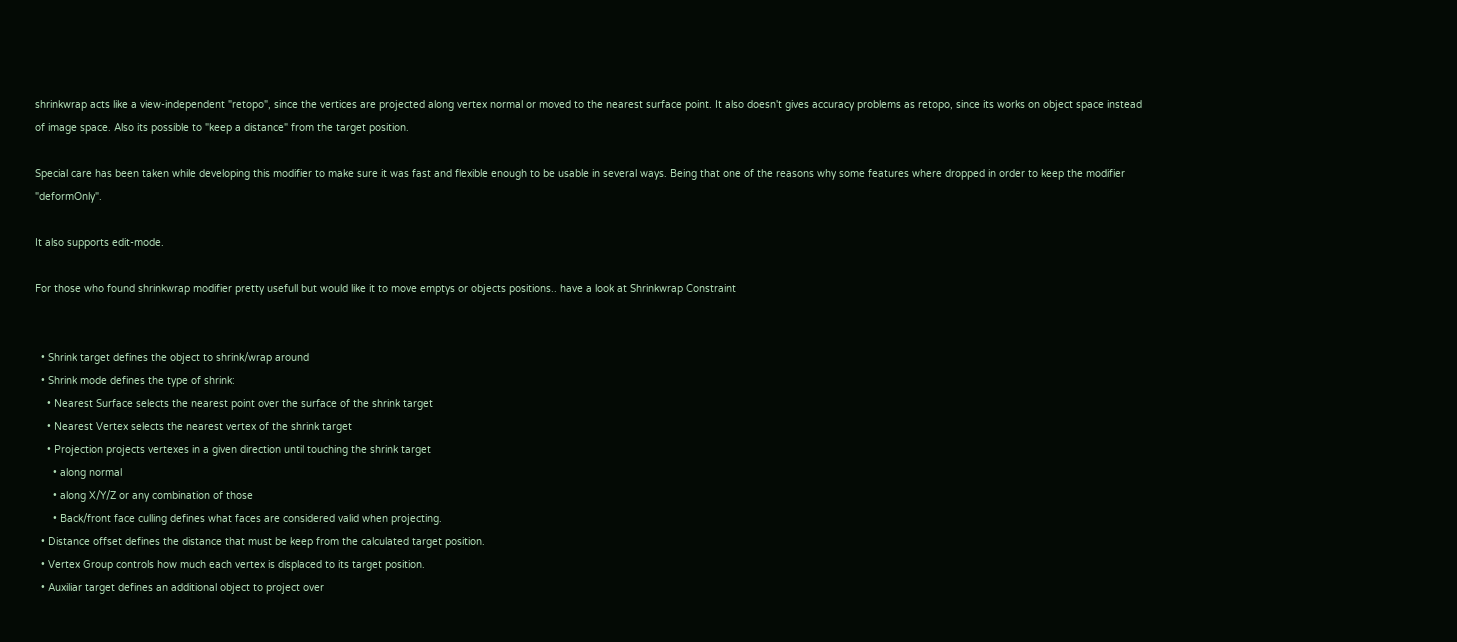shrinkwrap acts like a view-independent "retopo", since the vertices are projected along vertex normal or moved to the nearest surface point. It also doesn't gives accuracy problems as retopo, since its works on object space instead of image space. Also its possible to "keep a distance" from the target position.

Special care has been taken while developing this modifier to make sure it was fast and flexible enough to be usable in several ways. Being that one of the reasons why some features where dropped in order to keep the modifier "deformOnly".

It also supports edit-mode.

For those who found shrinkwrap modifier pretty usefull but would like it to move emptys or objects positions.. have a look at Shrinkwrap Constraint


  • Shrink target defines the object to shrink/wrap around
  • Shrink mode defines the type of shrink:
    • Nearest Surface selects the nearest point over the surface of the shrink target
    • Nearest Vertex selects the nearest vertex of the shrink target
    • Projection projects vertexes in a given direction until touching the shrink target
      • along normal
      • along X/Y/Z or any combination of those
      • Back/front face culling defines what faces are considered valid when projecting.
  • Distance offset defines the distance that must be keep from the calculated target position.
  • Vertex Group controls how much each vertex is displaced to its target position.
  • Auxiliar target defines an additional object to project over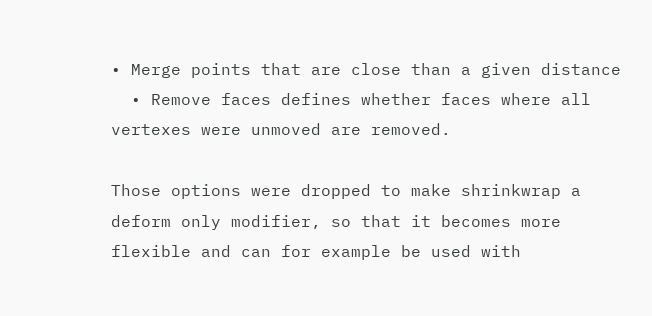• Merge points that are close than a given distance
  • Remove faces defines whether faces where all vertexes were unmoved are removed.

Those options were dropped to make shrinkwrap a deform only modifier, so that it becomes more flexible and can for example be used with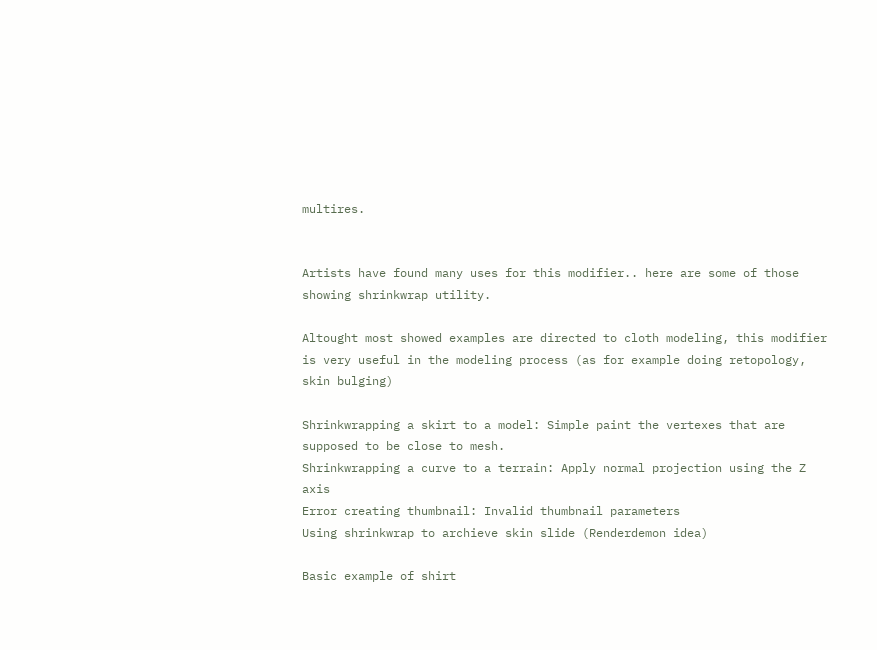multires.


Artists have found many uses for this modifier.. here are some of those showing shrinkwrap utility.

Altought most showed examples are directed to cloth modeling, this modifier is very useful in the modeling process (as for example doing retopology, skin bulging)

Shrinkwrapping a skirt to a model: Simple paint the vertexes that are supposed to be close to mesh.
Shrinkwrapping a curve to a terrain: Apply normal projection using the Z axis
Error creating thumbnail: Invalid thumbnail parameters
Using shrinkwrap to archieve skin slide (Renderdemon idea)

Basic example of shirt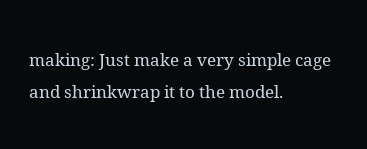making: Just make a very simple cage and shrinkwrap it to the model.